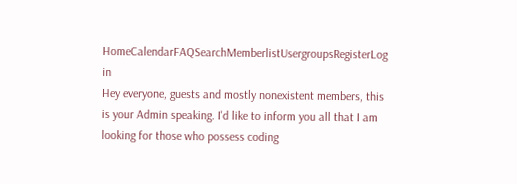HomeCalendarFAQSearchMemberlistUsergroupsRegisterLog in
Hey everyone, guests and mostly nonexistent members, this is your Admin speaking. I'd like to inform you all that I am looking for those who possess coding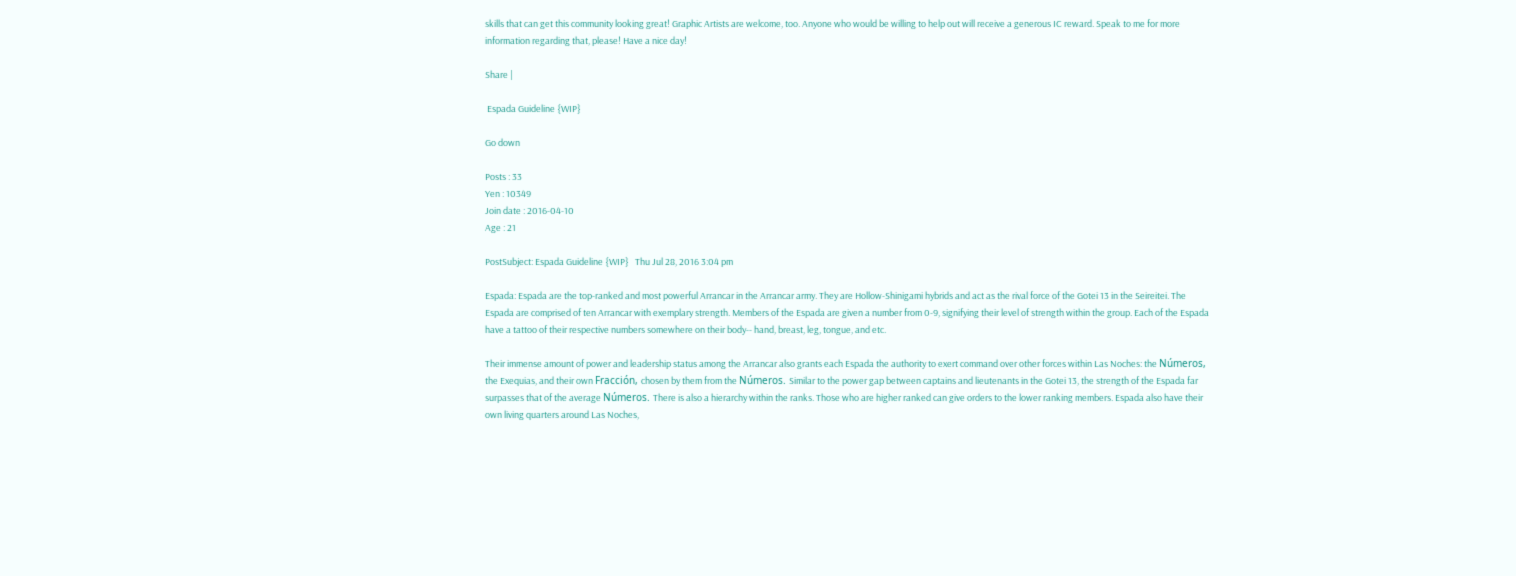skills that can get this community looking great! Graphic Artists are welcome, too. Anyone who would be willing to help out will receive a generous IC reward. Speak to me for more information regarding that, please! Have a nice day!

Share |

 Espada Guideline {WIP}

Go down

Posts : 33
Yen : 10349
Join date : 2016-04-10
Age : 21

PostSubject: Espada Guideline {WIP}   Thu Jul 28, 2016 3:04 pm

Espada: Espada are the top-ranked and most powerful Arrancar in the Arrancar army. They are Hollow-Shinigami hybrids and act as the rival force of the Gotei 13 in the Seireitei. The Espada are comprised of ten Arrancar with exemplary strength. Members of the Espada are given a number from 0-9, signifying their level of strength within the group. Each of the Espada have a tattoo of their respective numbers somewhere on their body-- hand, breast, leg, tongue, and etc.

Their immense amount of power and leadership status among the Arrancar also grants each Espada the authority to exert command over other forces within Las Noches: the Números, the Exequias, and their own Fracción, chosen by them from the Números. Similar to the power gap between captains and lieutenants in the Gotei 13, the strength of the Espada far surpasses that of the average Números. There is also a hierarchy within the ranks. Those who are higher ranked can give orders to the lower ranking members. Espada also have their own living quarters around Las Noches,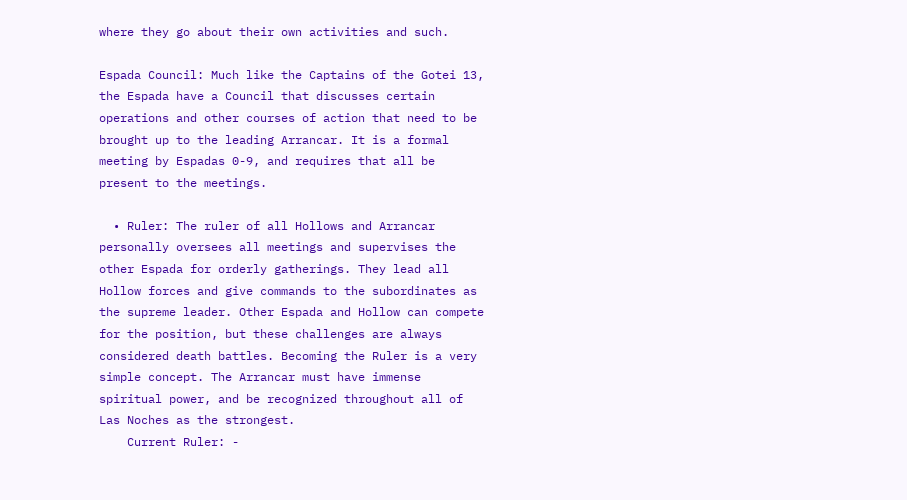where they go about their own activities and such.

Espada Council: Much like the Captains of the Gotei 13, the Espada have a Council that discusses certain operations and other courses of action that need to be brought up to the leading Arrancar. It is a formal meeting by Espadas 0-9, and requires that all be present to the meetings.

  • Ruler: The ruler of all Hollows and Arrancar personally oversees all meetings and supervises the other Espada for orderly gatherings. They lead all Hollow forces and give commands to the subordinates as the supreme leader. Other Espada and Hollow can compete for the position, but these challenges are always considered death battles. Becoming the Ruler is a very simple concept. The Arrancar must have immense spiritual power, and be recognized throughout all of Las Noches as the strongest.
    Current Ruler: -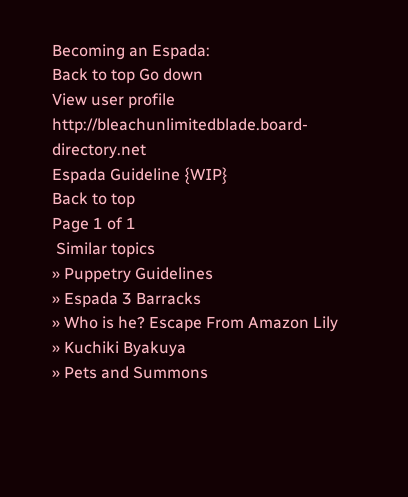Becoming an Espada:
Back to top Go down
View user profile http://bleachunlimitedblade.board-directory.net
Espada Guideline {WIP}
Back to top
Page 1 of 1
 Similar topics
» Puppetry Guidelines
» Espada 3 Barracks
» Who is he? Escape From Amazon Lily
» Kuchiki Byakuya
» Pets and Summons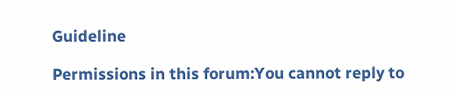Guideline

Permissions in this forum:You cannot reply to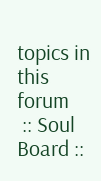topics in this forum
 :: Soul Board ::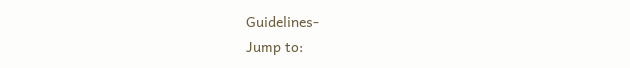Guidelines-
Jump to: